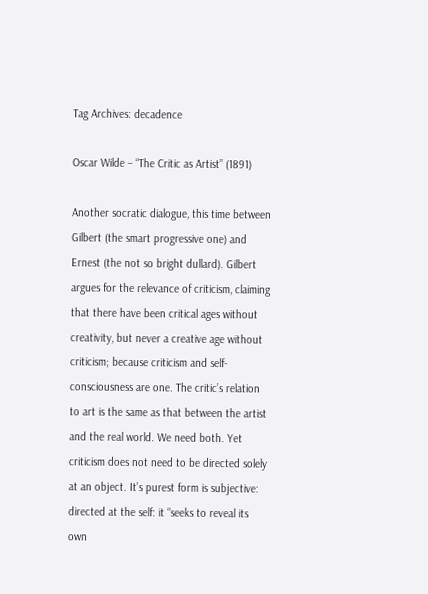Tag Archives: decadence

Oscar Wilde – “The Critic as Artist” (1891)

Another socratic dialogue, this time between Gilbert (the smart progressive one) and Ernest (the not so bright dullard). Gilbert argues for the relevance of criticism, claiming that there have been critical ages without creativity, but never a creative age without criticism; because criticism and self-consciousness are one. The critic’s relation to art is the same as that between the artist and the real world. We need both. Yet criticism does not need to be directed solely at an object. It’s purest form is subjective: directed at the self: it “seeks to reveal its own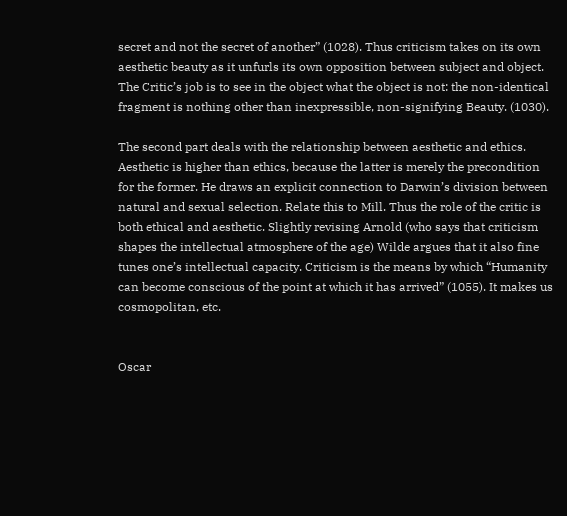secret and not the secret of another” (1028). Thus criticism takes on its own aesthetic beauty as it unfurls its own opposition between subject and object. The Critic’s job is to see in the object what the object is not: the non-identical fragment is nothing other than inexpressible, non-signifying Beauty. (1030).

The second part deals with the relationship between aesthetic and ethics. Aesthetic is higher than ethics, because the latter is merely the precondition for the former. He draws an explicit connection to Darwin’s division between natural and sexual selection. Relate this to Mill. Thus the role of the critic is both ethical and aesthetic. Slightly revising Arnold (who says that criticism shapes the intellectual atmosphere of the age) Wilde argues that it also fine tunes one’s intellectual capacity. Criticism is the means by which “Humanity can become conscious of the point at which it has arrived” (1055). It makes us cosmopolitan, etc.


Oscar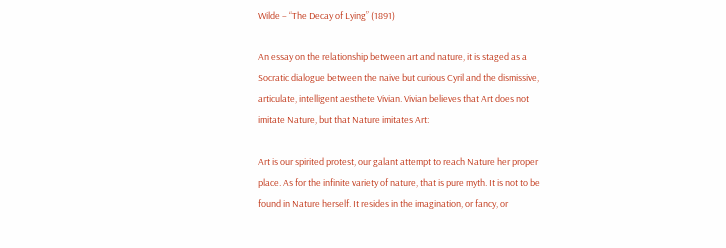Wilde – “The Decay of Lying” (1891)

An essay on the relationship between art and nature, it is staged as a Socratic dialogue between the naive but curious Cyril and the dismissive, articulate, intelligent aesthete Vivian. Vivian believes that Art does not imitate Nature, but that Nature imitates Art:

Art is our spirited protest, our galant attempt to reach Nature her proper place. As for the infinite variety of nature, that is pure myth. It is not to be found in Nature herself. It resides in the imagination, or fancy, or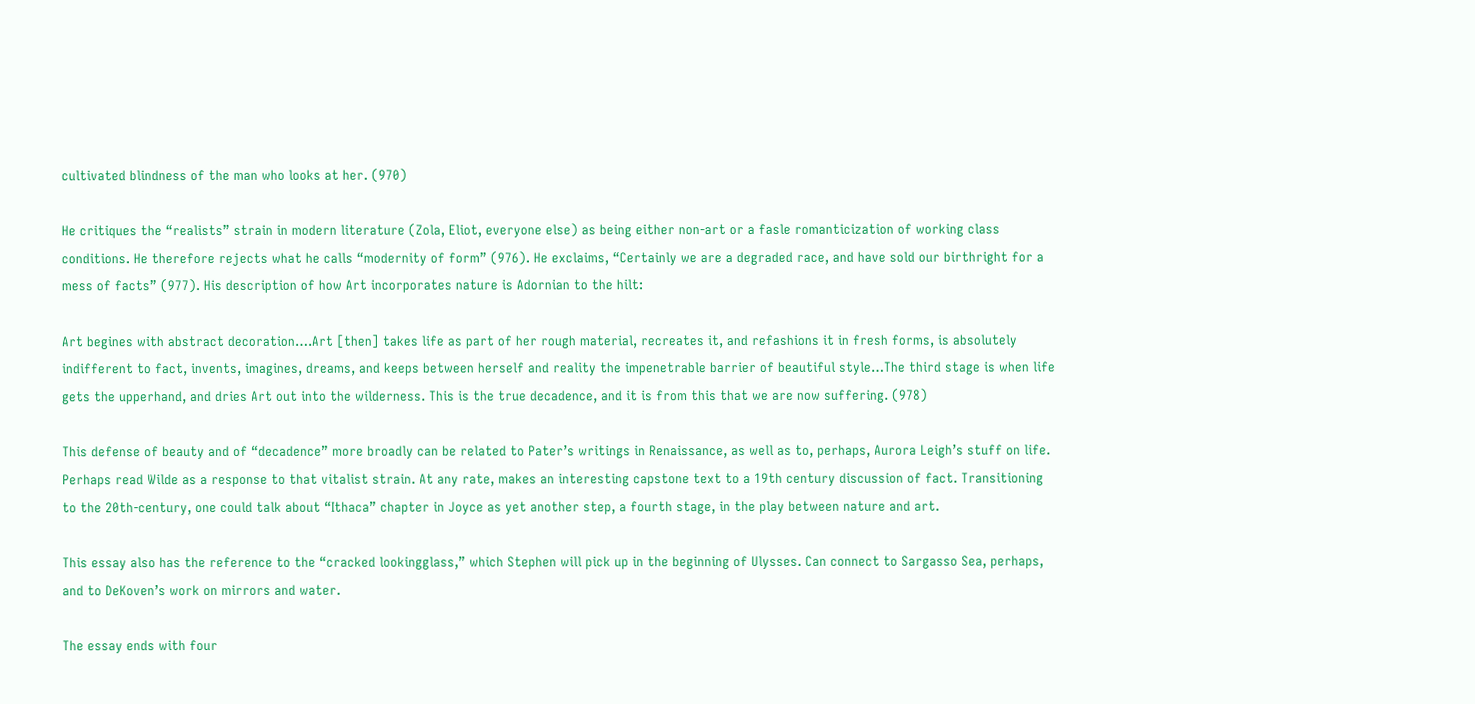cultivated blindness of the man who looks at her. (970)

He critiques the “realists” strain in modern literature (Zola, Eliot, everyone else) as being either non-art or a fasle romanticization of working class conditions. He therefore rejects what he calls “modernity of form” (976). He exclaims, “Certainly we are a degraded race, and have sold our birthright for a mess of facts” (977). His description of how Art incorporates nature is Adornian to the hilt:

Art begines with abstract decoration….Art [then] takes life as part of her rough material, recreates it, and refashions it in fresh forms, is absolutely indifferent to fact, invents, imagines, dreams, and keeps between herself and reality the impenetrable barrier of beautiful style…The third stage is when life gets the upperhand, and dries Art out into the wilderness. This is the true decadence, and it is from this that we are now suffering. (978)

This defense of beauty and of “decadence” more broadly can be related to Pater’s writings in Renaissance, as well as to, perhaps, Aurora Leigh’s stuff on life. Perhaps read Wilde as a response to that vitalist strain. At any rate, makes an interesting capstone text to a 19th century discussion of fact. Transitioning to the 20th-century, one could talk about “Ithaca” chapter in Joyce as yet another step, a fourth stage, in the play between nature and art.

This essay also has the reference to the “cracked lookingglass,” which Stephen will pick up in the beginning of Ulysses. Can connect to Sargasso Sea, perhaps, and to DeKoven’s work on mirrors and water.

The essay ends with four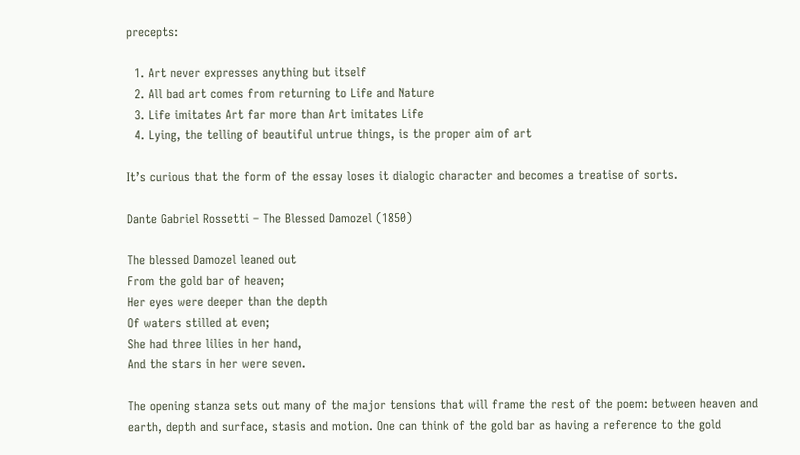precepts:

  1. Art never expresses anything but itself
  2. All bad art comes from returning to Life and Nature
  3. Life imitates Art far more than Art imitates Life
  4. Lying, the telling of beautiful untrue things, is the proper aim of art

It’s curious that the form of the essay loses it dialogic character and becomes a treatise of sorts.

Dante Gabriel Rossetti – The Blessed Damozel (1850)

The blessed Damozel leaned out
From the gold bar of heaven;
Her eyes were deeper than the depth
Of waters stilled at even;
She had three lilies in her hand,
And the stars in her were seven.

The opening stanza sets out many of the major tensions that will frame the rest of the poem: between heaven and earth, depth and surface, stasis and motion. One can think of the gold bar as having a reference to the gold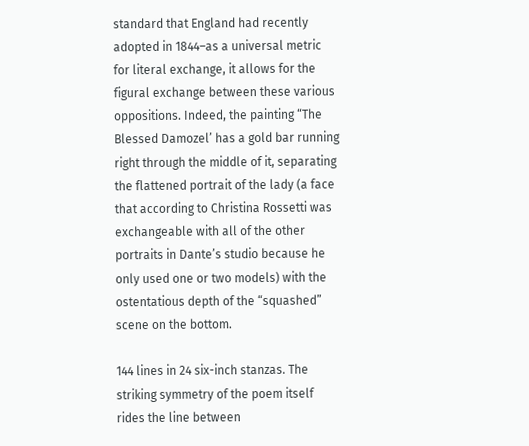standard that England had recently adopted in 1844–as a universal metric for literal exchange, it allows for the figural exchange between these various oppositions. Indeed, the painting “The Blessed Damozel’ has a gold bar running right through the middle of it, separating the flattened portrait of the lady (a face that according to Christina Rossetti was exchangeable with all of the other portraits in Dante’s studio because he only used one or two models) with the ostentatious depth of the “squashed” scene on the bottom.

144 lines in 24 six-inch stanzas. The striking symmetry of the poem itself rides the line between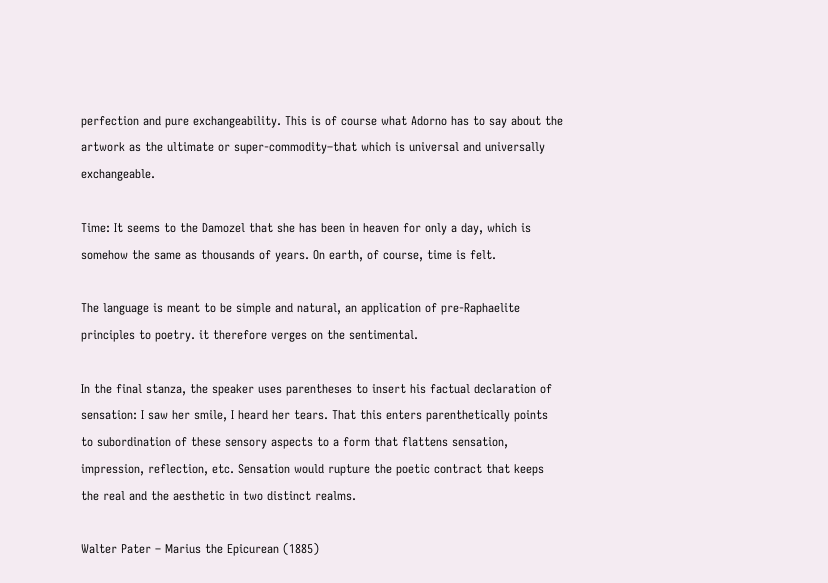perfection and pure exchangeability. This is of course what Adorno has to say about the artwork as the ultimate or super-commodity–that which is universal and universally exchangeable.

Time: It seems to the Damozel that she has been in heaven for only a day, which is somehow the same as thousands of years. On earth, of course, time is felt.

The language is meant to be simple and natural, an application of pre-Raphaelite principles to poetry. it therefore verges on the sentimental.

In the final stanza, the speaker uses parentheses to insert his factual declaration of sensation: I saw her smile, I heard her tears. That this enters parenthetically points to subordination of these sensory aspects to a form that flattens sensation, impression, reflection, etc. Sensation would rupture the poetic contract that keeps the real and the aesthetic in two distinct realms.

Walter Pater – Marius the Epicurean (1885)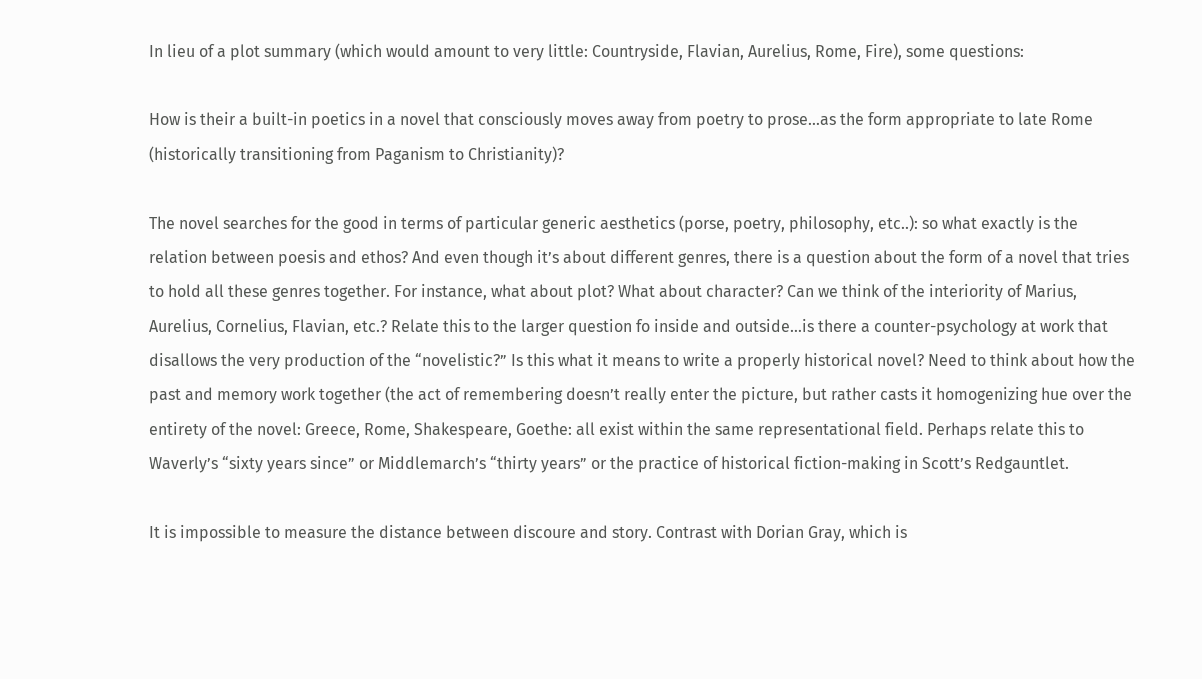In lieu of a plot summary (which would amount to very little: Countryside, Flavian, Aurelius, Rome, Fire), some questions:

How is their a built-in poetics in a novel that consciously moves away from poetry to prose…as the form appropriate to late Rome (historically transitioning from Paganism to Christianity)?

The novel searches for the good in terms of particular generic aesthetics (porse, poetry, philosophy, etc..): so what exactly is the relation between poesis and ethos? And even though it’s about different genres, there is a question about the form of a novel that tries to hold all these genres together. For instance, what about plot? What about character? Can we think of the interiority of Marius, Aurelius, Cornelius, Flavian, etc.? Relate this to the larger question fo inside and outside…is there a counter-psychology at work that disallows the very production of the “novelistic?” Is this what it means to write a properly historical novel? Need to think about how the past and memory work together (the act of remembering doesn’t really enter the picture, but rather casts it homogenizing hue over the entirety of the novel: Greece, Rome, Shakespeare, Goethe: all exist within the same representational field. Perhaps relate this to Waverly’s “sixty years since” or Middlemarch’s “thirty years” or the practice of historical fiction-making in Scott’s Redgauntlet.

It is impossible to measure the distance between discoure and story. Contrast with Dorian Gray, which is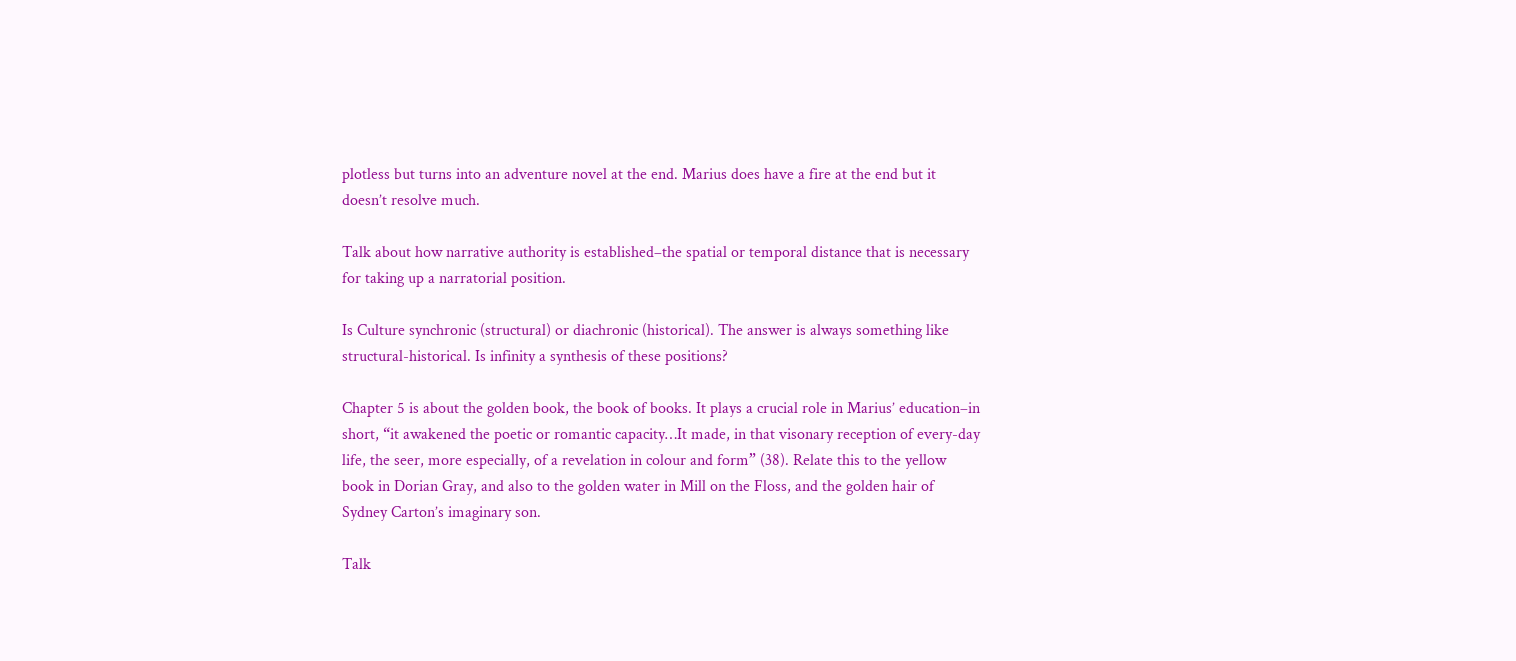plotless but turns into an adventure novel at the end. Marius does have a fire at the end but it doesn’t resolve much.

Talk about how narrative authority is established–the spatial or temporal distance that is necessary for taking up a narratorial position.

Is Culture synchronic (structural) or diachronic (historical). The answer is always something like structural-historical. Is infinity a synthesis of these positions?

Chapter 5 is about the golden book, the book of books. It plays a crucial role in Marius’ education–in short, “it awakened the poetic or romantic capacity…It made, in that visonary reception of every-day life, the seer, more especially, of a revelation in colour and form” (38). Relate this to the yellow book in Dorian Gray, and also to the golden water in Mill on the Floss, and the golden hair of Sydney Carton’s imaginary son.

Talk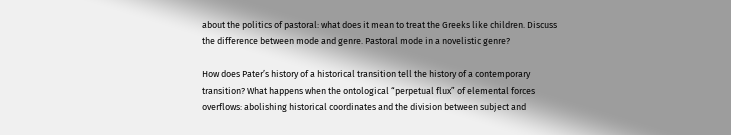about the politics of pastoral: what does it mean to treat the Greeks like children. Discuss the difference between mode and genre. Pastoral mode in a novelistic genre?

How does Pater’s history of a historical transition tell the history of a contemporary transition? What happens when the ontological “perpetual flux” of elemental forces overflows: abolishing historical coordinates and the division between subject and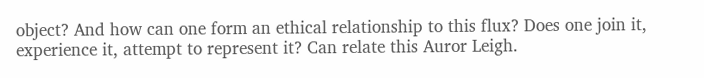object? And how can one form an ethical relationship to this flux? Does one join it, experience it, attempt to represent it? Can relate this Auror Leigh.